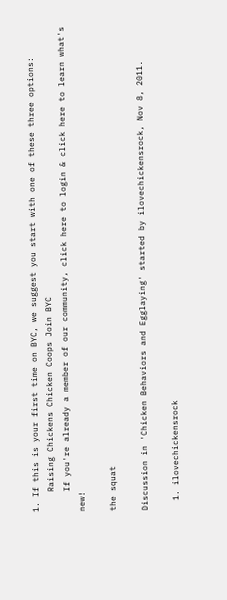1. If this is your first time on BYC, we suggest you start with one of these three options:
    Raising Chickens Chicken Coops Join BYC
    If you're already a member of our community, click here to login & click here to learn what's new!

the squat

Discussion in 'Chicken Behaviors and Egglaying' started by ilovechickensrock, Nov 8, 2011.

  1. ilovechickensrock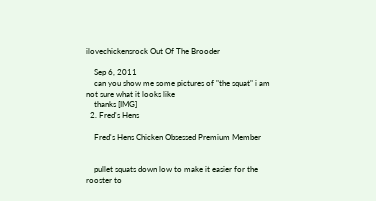ilovechickensrock Out Of The Brooder

    Sep 6, 2011
    can you show me some pictures of "the squat" i am not sure what it looks like
    thanks [IMG]
  2. Fred's Hens

    Fred's Hens Chicken Obsessed Premium Member


    pullet squats down low to make it easier for the rooster to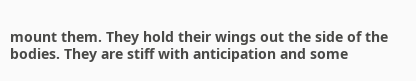mount them. They hold their wings out the side of the bodies. They are stiff with anticipation and some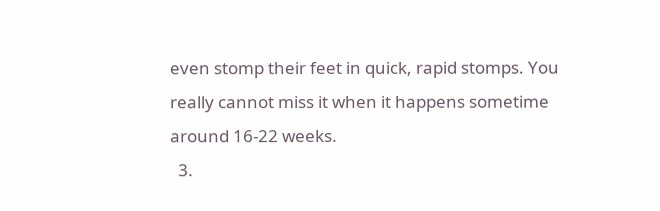even stomp their feet in quick, rapid stomps. You really cannot miss it when it happens sometime around 16-22 weeks.
  3.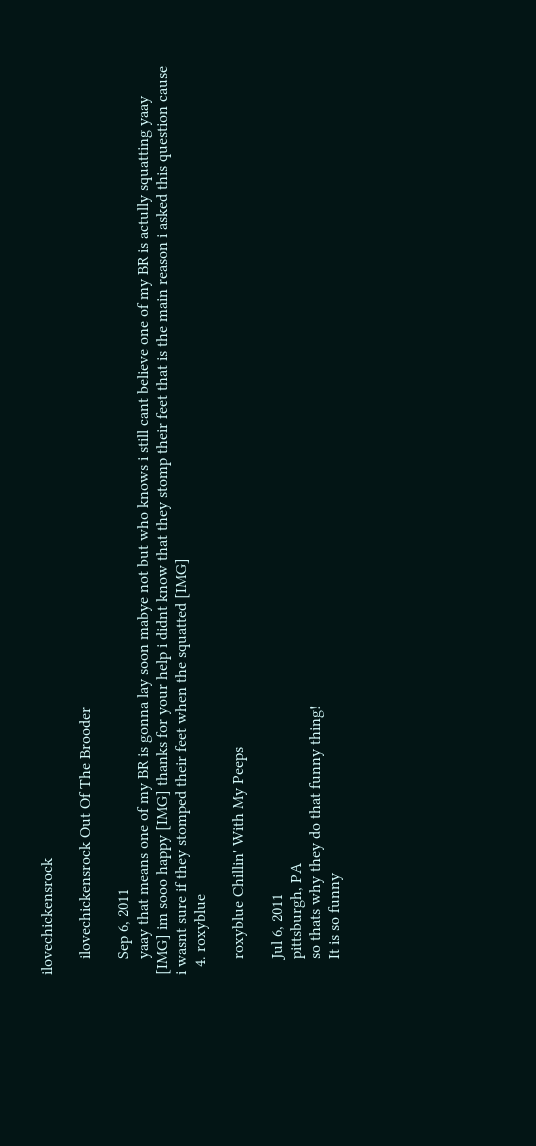ilovechickensrock

    ilovechickensrock Out Of The Brooder

    Sep 6, 2011
    yaay that means one of my BR is gonna lay soon mabye not but who knows i still cant believe one of my BR is actully squatting yaay [IMG] im sooo happy [IMG] thanks for your help i didnt know that they stomp their feet that is the main reason i asked this question cause i wasnt sure if they stomped their feet when the squatted [IMG]
  4. roxyblue

    roxyblue Chillin' With My Peeps

    Jul 6, 2011
    pittsburgh, PA
    so thats why they do that funny thing!
    It is so funny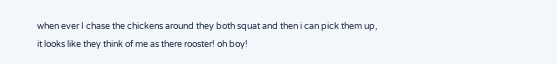when ever I chase the chickens around they both squat and then i can pick them up, it looks like they think of me as there rooster! oh boy!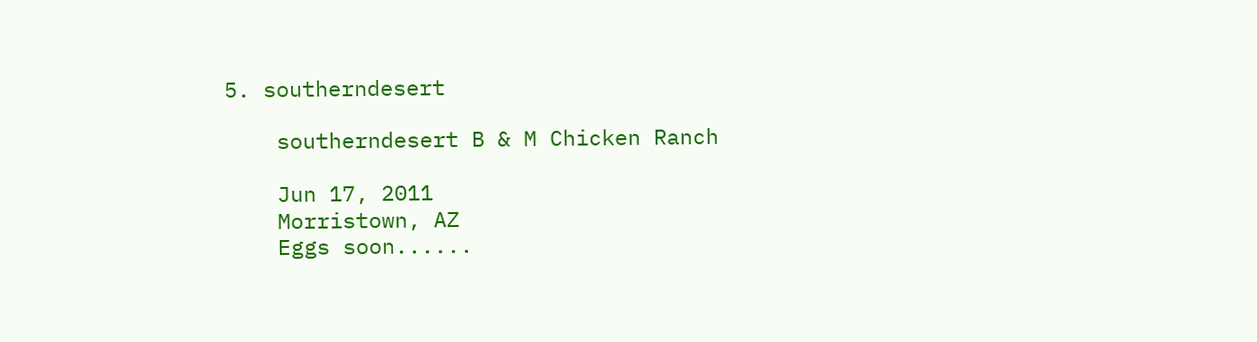5. southerndesert

    southerndesert B & M Chicken Ranch

    Jun 17, 2011
    Morristown, AZ
    Eggs soon......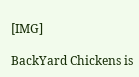[IMG]

BackYard Chickens is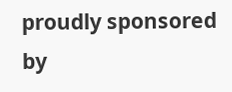proudly sponsored by